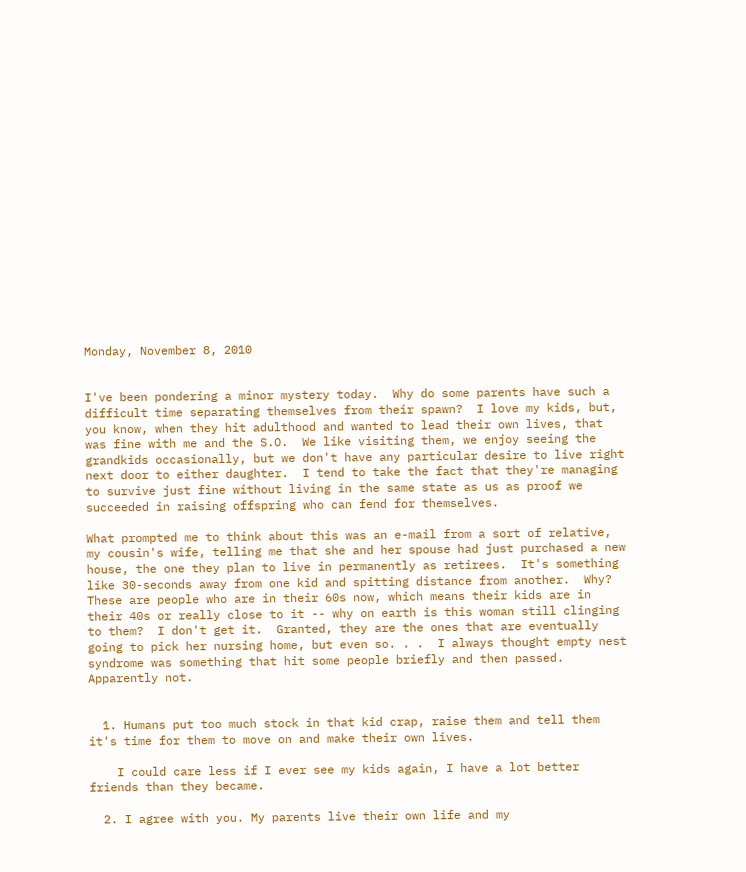Monday, November 8, 2010


I've been pondering a minor mystery today.  Why do some parents have such a difficult time separating themselves from their spawn?  I love my kids, but, you know, when they hit adulthood and wanted to lead their own lives, that was fine with me and the S.O.  We like visiting them, we enjoy seeing the grandkids occasionally, but we don't have any particular desire to live right next door to either daughter.  I tend to take the fact that they're managing to survive just fine without living in the same state as us as proof we succeeded in raising offspring who can fend for themselves.

What prompted me to think about this was an e-mail from a sort of relative, my cousin's wife, telling me that she and her spouse had just purchased a new house, the one they plan to live in permanently as retirees.  It's something like 30-seconds away from one kid and spitting distance from another.  Why?  These are people who are in their 60s now, which means their kids are in their 40s or really close to it -- why on earth is this woman still clinging to them?  I don't get it.  Granted, they are the ones that are eventually going to pick her nursing home, but even so. . .  I always thought empty nest syndrome was something that hit some people briefly and then passed.  Apparently not.


  1. Humans put too much stock in that kid crap, raise them and tell them it's time for them to move on and make their own lives.

    I could care less if I ever see my kids again, I have a lot better friends than they became.

  2. I agree with you. My parents live their own life and my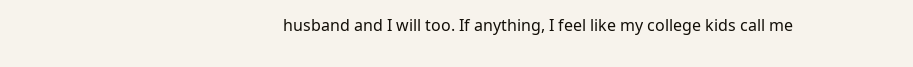husband and I will too. If anything, I feel like my college kids call me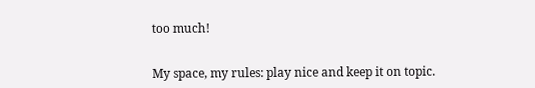too much!


My space, my rules: play nice and keep it on topic.